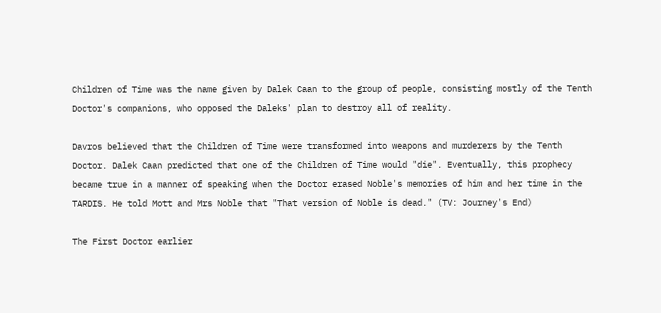Children of Time was the name given by Dalek Caan to the group of people, consisting mostly of the Tenth Doctor's companions, who opposed the Daleks' plan to destroy all of reality.

Davros believed that the Children of Time were transformed into weapons and murderers by the Tenth Doctor. Dalek Caan predicted that one of the Children of Time would "die". Eventually, this prophecy became true in a manner of speaking when the Doctor erased Noble's memories of him and her time in the TARDIS. He told Mott and Mrs Noble that "That version of Noble is dead." (TV: Journey's End)

The First Doctor earlier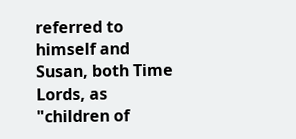referred to himself and Susan, both Time Lords, as "children of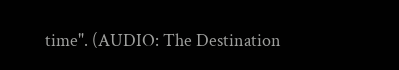time". (AUDIO: The Destination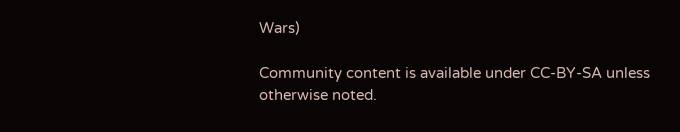Wars)

Community content is available under CC-BY-SA unless otherwise noted.